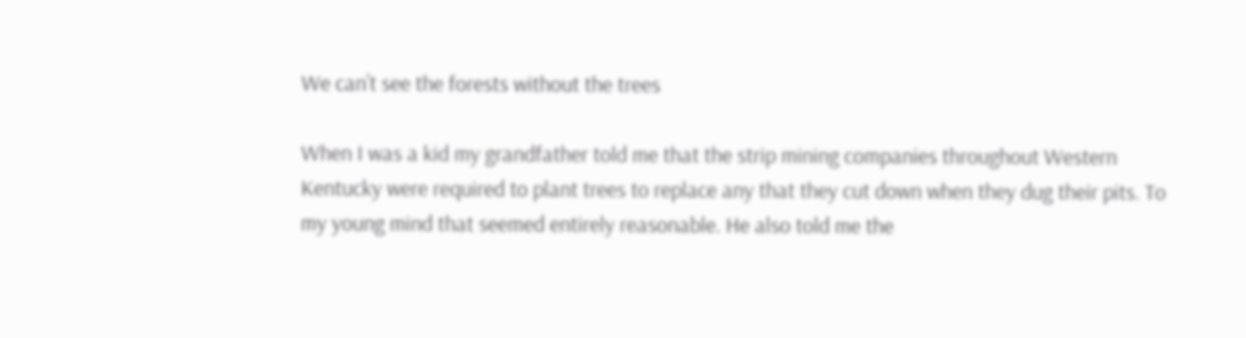We can’t see the forests without the trees

When I was a kid my grandfather told me that the strip mining companies throughout Western Kentucky were required to plant trees to replace any that they cut down when they dug their pits. To my young mind that seemed entirely reasonable. He also told me the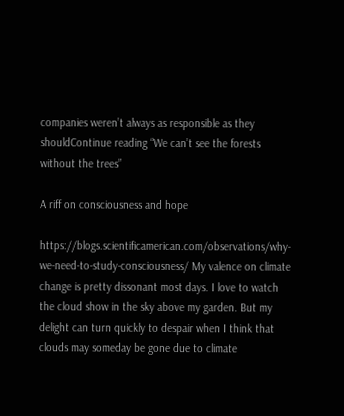companies weren’t always as responsible as they shouldContinue reading “We can’t see the forests without the trees”

A riff on consciousness and hope

https://blogs.scientificamerican.com/observations/why-we-need-to-study-consciousness/ My valence on climate change is pretty dissonant most days. I love to watch the cloud show in the sky above my garden. But my delight can turn quickly to despair when I think that clouds may someday be gone due to climate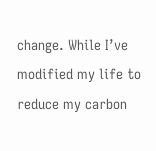change. While I’ve modified my life to reduce my carbon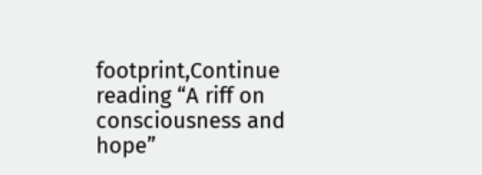footprint,Continue reading “A riff on consciousness and hope”